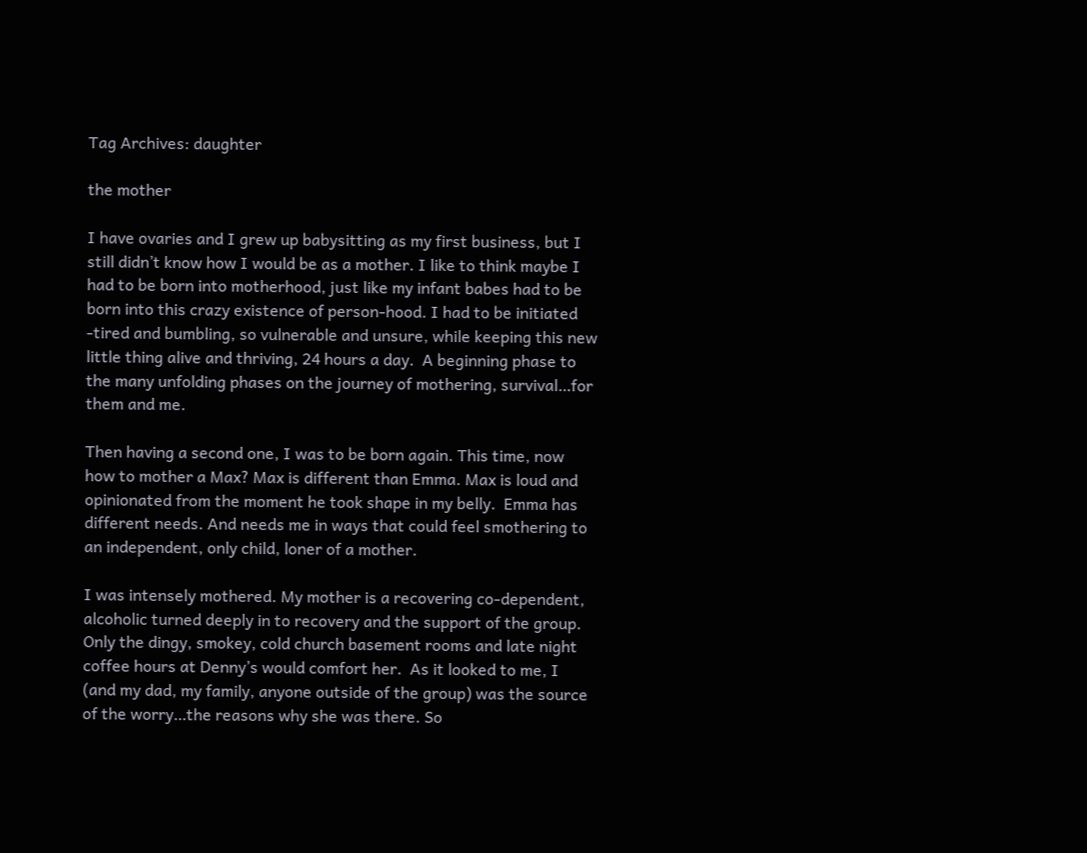Tag Archives: daughter

the mother

I have ovaries and I grew up babysitting as my first business, but I still didn’t know how I would be as a mother. I like to think maybe I had to be born into motherhood, just like my infant babes had to be born into this crazy existence of person-hood. I had to be initiated -tired and bumbling, so vulnerable and unsure, while keeping this new little thing alive and thriving, 24 hours a day.  A beginning phase to the many unfolding phases on the journey of mothering, survival…for them and me.

Then having a second one, I was to be born again. This time, now how to mother a Max? Max is different than Emma. Max is loud and opinionated from the moment he took shape in my belly.  Emma has different needs. And needs me in ways that could feel smothering to an independent, only child, loner of a mother.

I was intensely mothered. My mother is a recovering co-dependent, alcoholic turned deeply in to recovery and the support of the group. Only the dingy, smokey, cold church basement rooms and late night coffee hours at Denny’s would comfort her.  As it looked to me, I (and my dad, my family, anyone outside of the group) was the source of the worry…the reasons why she was there. So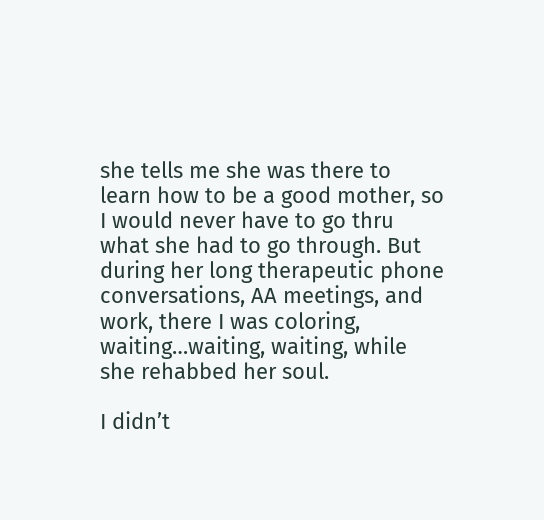she tells me she was there to learn how to be a good mother, so I would never have to go thru what she had to go through. But during her long therapeutic phone conversations, AA meetings, and work, there I was coloring, waiting…waiting, waiting, while she rehabbed her soul.

I didn’t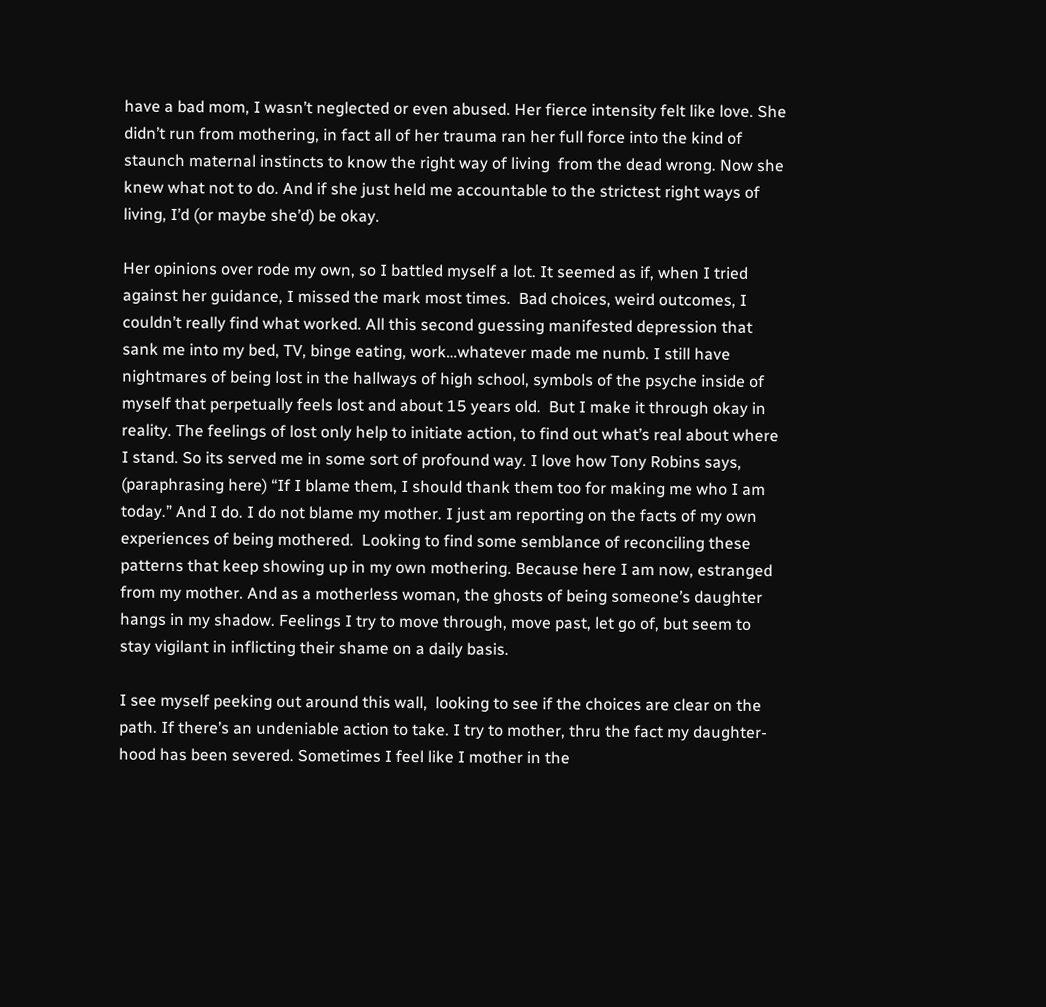have a bad mom, I wasn’t neglected or even abused. Her fierce intensity felt like love. She didn’t run from mothering, in fact all of her trauma ran her full force into the kind of staunch maternal instincts to know the right way of living  from the dead wrong. Now she knew what not to do. And if she just held me accountable to the strictest right ways of living, I’d (or maybe she’d) be okay.

Her opinions over rode my own, so I battled myself a lot. It seemed as if, when I tried against her guidance, I missed the mark most times.  Bad choices, weird outcomes, I couldn’t really find what worked. All this second guessing manifested depression that sank me into my bed, TV, binge eating, work…whatever made me numb. I still have nightmares of being lost in the hallways of high school, symbols of the psyche inside of  myself that perpetually feels lost and about 15 years old.  But I make it through okay in reality. The feelings of lost only help to initiate action, to find out what’s real about where I stand. So its served me in some sort of profound way. I love how Tony Robins says, (paraphrasing here) “If I blame them, I should thank them too for making me who I am today.” And I do. I do not blame my mother. I just am reporting on the facts of my own experiences of being mothered.  Looking to find some semblance of reconciling these patterns that keep showing up in my own mothering. Because here I am now, estranged from my mother. And as a motherless woman, the ghosts of being someone’s daughter hangs in my shadow. Feelings I try to move through, move past, let go of, but seem to stay vigilant in inflicting their shame on a daily basis.

I see myself peeking out around this wall,  looking to see if the choices are clear on the path. If there’s an undeniable action to take. I try to mother, thru the fact my daughter-hood has been severed. Sometimes I feel like I mother in the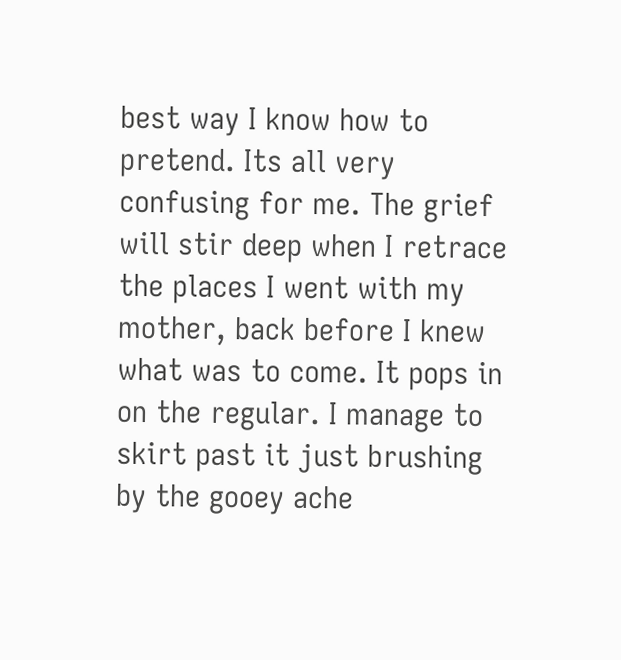best way I know how to pretend. Its all very confusing for me. The grief will stir deep when I retrace the places I went with my mother, back before I knew what was to come. It pops in on the regular. I manage to skirt past it just brushing by the gooey ache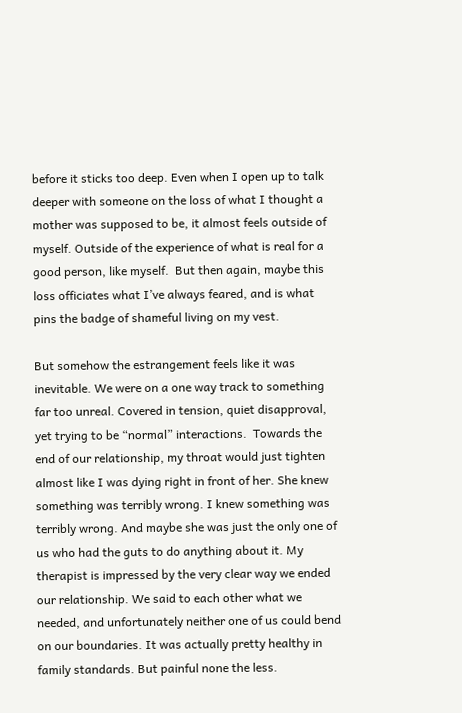before it sticks too deep. Even when I open up to talk deeper with someone on the loss of what I thought a mother was supposed to be, it almost feels outside of myself. Outside of the experience of what is real for a good person, like myself.  But then again, maybe this loss officiates what I’ve always feared, and is what pins the badge of shameful living on my vest.

But somehow the estrangement feels like it was inevitable. We were on a one way track to something far too unreal. Covered in tension, quiet disapproval, yet trying to be “normal” interactions.  Towards the end of our relationship, my throat would just tighten almost like I was dying right in front of her. She knew something was terribly wrong. I knew something was terribly wrong. And maybe she was just the only one of us who had the guts to do anything about it. My therapist is impressed by the very clear way we ended our relationship. We said to each other what we needed, and unfortunately neither one of us could bend on our boundaries. It was actually pretty healthy in family standards. But painful none the less.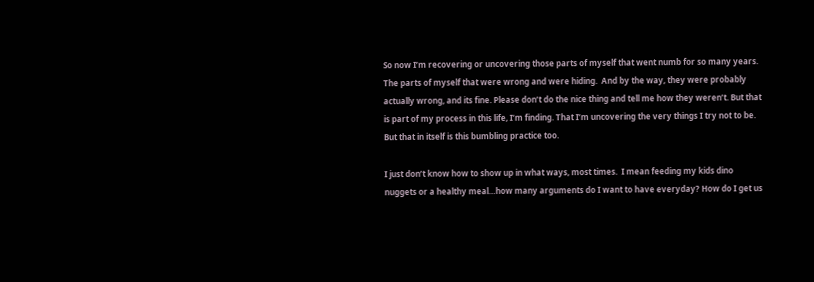So now I’m recovering or uncovering those parts of myself that went numb for so many years. The parts of myself that were wrong and were hiding.  And by the way, they were probably actually wrong, and its fine. Please don’t do the nice thing and tell me how they weren’t. But that is part of my process in this life, I’m finding. That I’m uncovering the very things I try not to be. But that in itself is this bumbling practice too.

I just don’t know how to show up in what ways, most times.  I mean feeding my kids dino nuggets or a healthy meal…how many arguments do I want to have everyday? How do I get us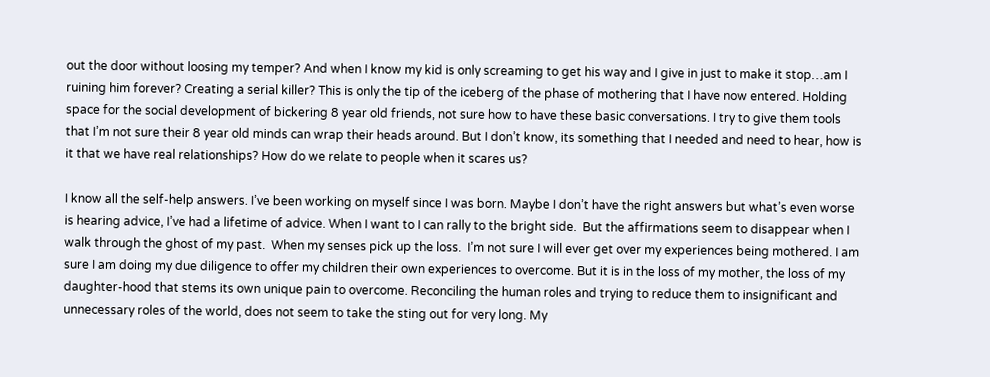out the door without loosing my temper? And when I know my kid is only screaming to get his way and I give in just to make it stop…am I ruining him forever? Creating a serial killer? This is only the tip of the iceberg of the phase of mothering that I have now entered. Holding space for the social development of bickering 8 year old friends, not sure how to have these basic conversations. I try to give them tools that I’m not sure their 8 year old minds can wrap their heads around. But I don’t know, its something that I needed and need to hear, how is it that we have real relationships? How do we relate to people when it scares us?

I know all the self-help answers. I’ve been working on myself since I was born. Maybe I don’t have the right answers but what’s even worse is hearing advice, I’ve had a lifetime of advice. When I want to I can rally to the bright side.  But the affirmations seem to disappear when I walk through the ghost of my past.  When my senses pick up the loss.  I’m not sure I will ever get over my experiences being mothered. I am sure I am doing my due diligence to offer my children their own experiences to overcome. But it is in the loss of my mother, the loss of my daughter-hood that stems its own unique pain to overcome. Reconciling the human roles and trying to reduce them to insignificant and unnecessary roles of the world, does not seem to take the sting out for very long. My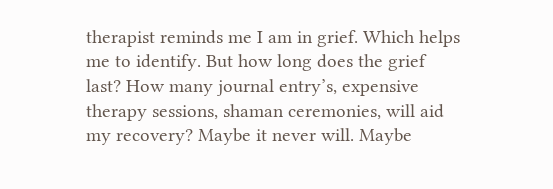therapist reminds me I am in grief. Which helps me to identify. But how long does the grief last? How many journal entry’s, expensive therapy sessions, shaman ceremonies, will aid my recovery? Maybe it never will. Maybe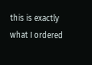this is exactly what I ordered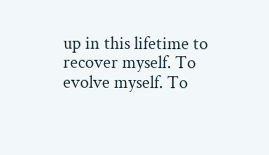up in this lifetime to recover myself. To evolve myself. To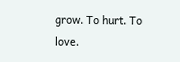grow. To hurt. To love.